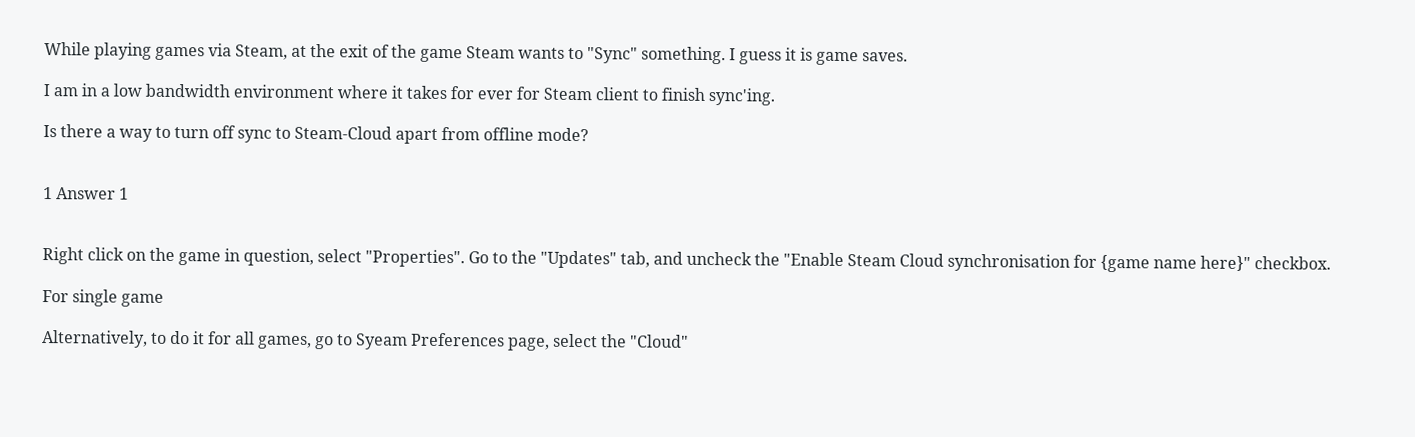While playing games via Steam, at the exit of the game Steam wants to "Sync" something. I guess it is game saves.

I am in a low bandwidth environment where it takes for ever for Steam client to finish sync'ing.

Is there a way to turn off sync to Steam-Cloud apart from offline mode?


1 Answer 1


Right click on the game in question, select "Properties". Go to the "Updates" tab, and uncheck the "Enable Steam Cloud synchronisation for {game name here}" checkbox.

For single game

Alternatively, to do it for all games, go to Syeam Preferences page, select the "Cloud"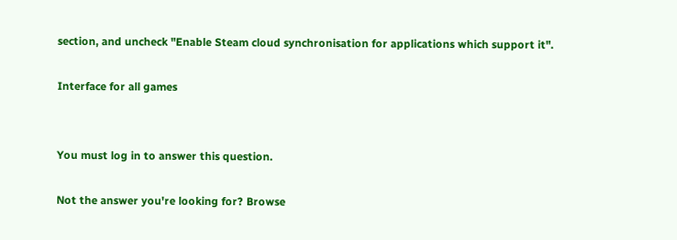section, and uncheck "Enable Steam cloud synchronisation for applications which support it".

Interface for all games


You must log in to answer this question.

Not the answer you're looking for? Browse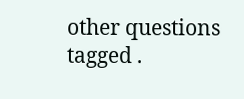other questions tagged .